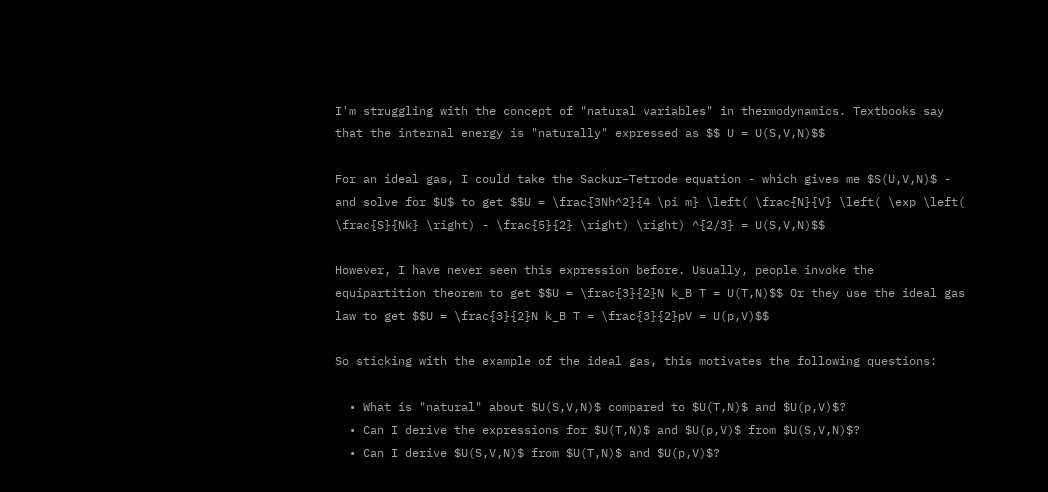I'm struggling with the concept of "natural variables" in thermodynamics. Textbooks say that the internal energy is "naturally" expressed as $$ U = U(S,V,N)$$

For an ideal gas, I could take the Sackur–Tetrode equation - which gives me $S(U,V,N)$ - and solve for $U$ to get $$U = \frac{3Nh^2}{4 \pi m} \left( \frac{N}{V} \left( \exp \left( \frac{S}{Nk} \right) - \frac{5}{2} \right) \right) ^{2/3} = U(S,V,N)$$

However, I have never seen this expression before. Usually, people invoke the equipartition theorem to get $$U = \frac{3}{2}N k_B T = U(T,N)$$ Or they use the ideal gas law to get $$U = \frac{3}{2}N k_B T = \frac{3}{2}pV = U(p,V)$$

So sticking with the example of the ideal gas, this motivates the following questions:

  • What is "natural" about $U(S,V,N)$ compared to $U(T,N)$ and $U(p,V)$?
  • Can I derive the expressions for $U(T,N)$ and $U(p,V)$ from $U(S,V,N)$?
  • Can I derive $U(S,V,N)$ from $U(T,N)$ and $U(p,V)$?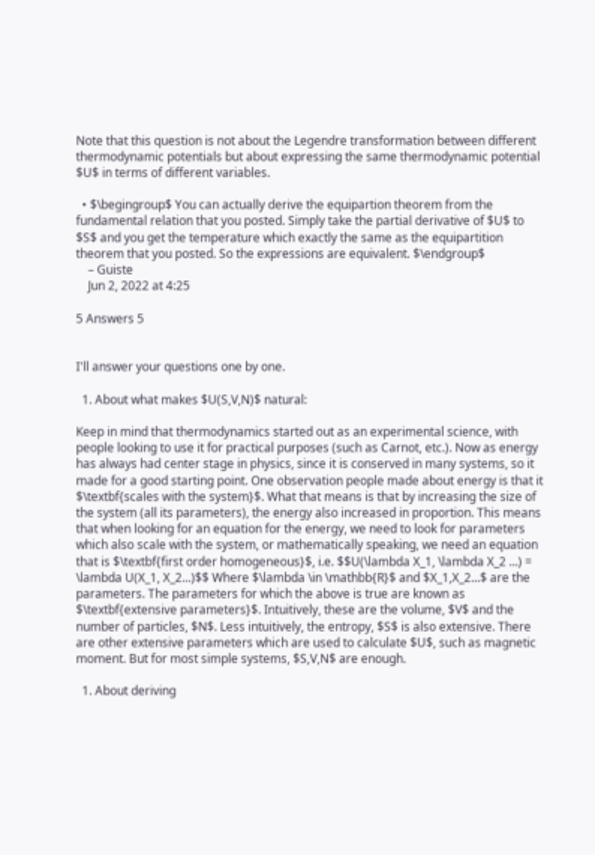Note that this question is not about the Legendre transformation between different thermodynamic potentials but about expressing the same thermodynamic potential $U$ in terms of different variables.

  • $\begingroup$ You can actually derive the equipartion theorem from the fundamental relation that you posted. Simply take the partial derivative of $U$ to $S$ and you get the temperature which exactly the same as the equipartition theorem that you posted. So the expressions are equivalent. $\endgroup$
    – Guiste
    Jun 2, 2022 at 4:25

5 Answers 5


I'll answer your questions one by one.

  1. About what makes $U(S,V,N)$ natural:

Keep in mind that thermodynamics started out as an experimental science, with people looking to use it for practical purposes (such as Carnot, etc.). Now as energy has always had center stage in physics, since it is conserved in many systems, so it made for a good starting point. One observation people made about energy is that it $\textbf{scales with the system}$. What that means is that by increasing the size of the system (all its parameters), the energy also increased in proportion. This means that when looking for an equation for the energy, we need to look for parameters which also scale with the system, or mathematically speaking, we need an equation that is $\textbf{first order homogeneous}$, i.e. $$U(\lambda X_1, \lambda X_2 ...) = \lambda U(X_1, X_2...)$$ Where $\lambda \in \mathbb{R}$ and $X_1,X_2...$ are the parameters. The parameters for which the above is true are known as $\textbf{extensive parameters}$. Intuitively, these are the volume, $V$ and the number of particles, $N$. Less intuitively, the entropy, $S$ is also extensive. There are other extensive parameters which are used to calculate $U$, such as magnetic moment. But for most simple systems, $S,V,N$ are enough.

  1. About deriving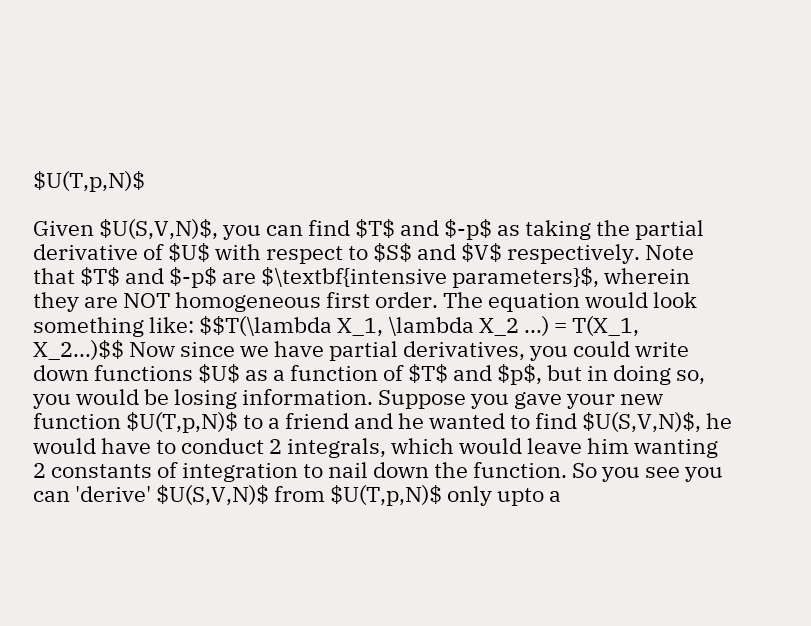$U(T,p,N)$

Given $U(S,V,N)$, you can find $T$ and $-p$ as taking the partial derivative of $U$ with respect to $S$ and $V$ respectively. Note that $T$ and $-p$ are $\textbf{intensive parameters}$, wherein they are NOT homogeneous first order. The equation would look something like: $$T(\lambda X_1, \lambda X_2 ...) = T(X_1, X_2...)$$ Now since we have partial derivatives, you could write down functions $U$ as a function of $T$ and $p$, but in doing so, you would be losing information. Suppose you gave your new function $U(T,p,N)$ to a friend and he wanted to find $U(S,V,N)$, he would have to conduct 2 integrals, which would leave him wanting 2 constants of integration to nail down the function. So you see you can 'derive' $U(S,V,N)$ from $U(T,p,N)$ only upto a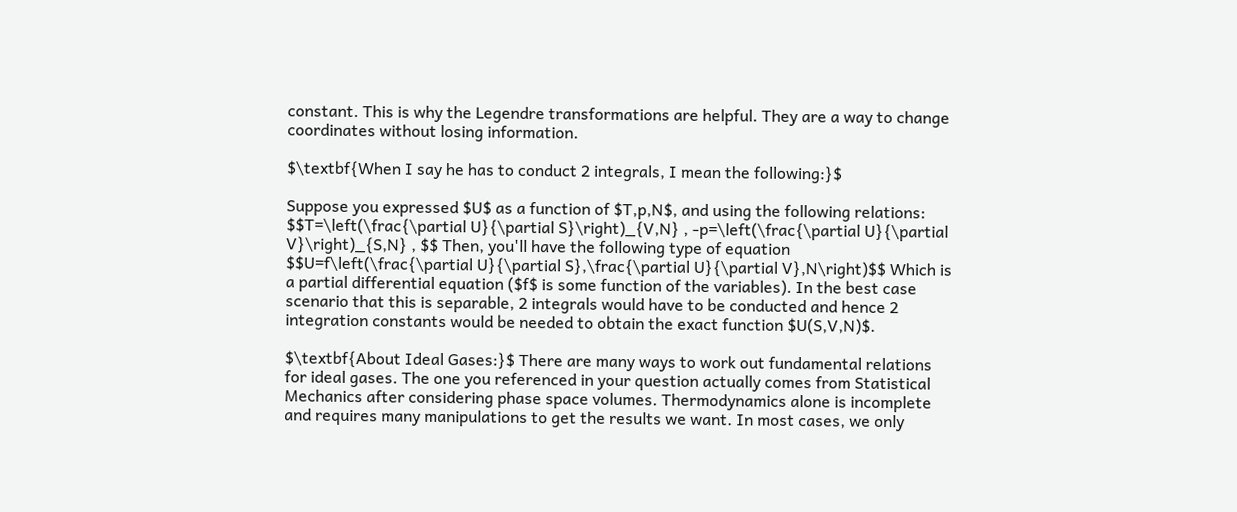constant. This is why the Legendre transformations are helpful. They are a way to change coordinates without losing information.

$\textbf{When I say he has to conduct 2 integrals, I mean the following:}$

Suppose you expressed $U$ as a function of $T,p,N$, and using the following relations: $$T=\left(\frac{\partial U}{\partial S}\right)_{V,N} , -p=\left(\frac{\partial U}{\partial V}\right)_{S,N} , $$ Then, you'll have the following type of equation $$U=f\left(\frac{\partial U}{\partial S},\frac{\partial U}{\partial V},N\right)$$ Which is a partial differential equation ($f$ is some function of the variables). In the best case scenario that this is separable, 2 integrals would have to be conducted and hence 2 integration constants would be needed to obtain the exact function $U(S,V,N)$.

$\textbf{About Ideal Gases:}$ There are many ways to work out fundamental relations for ideal gases. The one you referenced in your question actually comes from Statistical Mechanics after considering phase space volumes. Thermodynamics alone is incomplete and requires many manipulations to get the results we want. In most cases, we only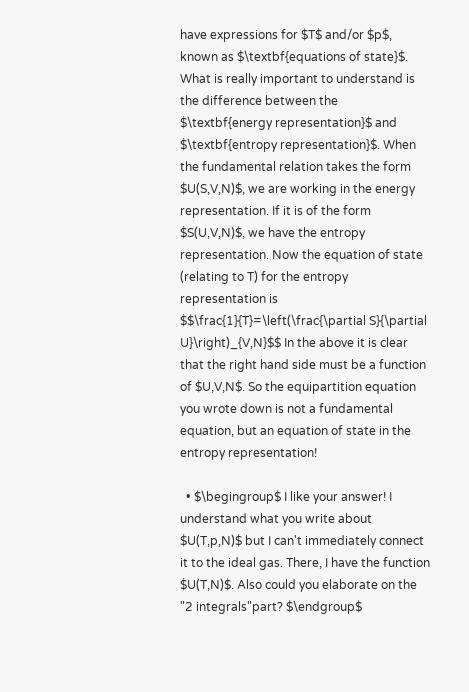have expressions for $T$ and/or $p$, known as $\textbf{equations of state}$. What is really important to understand is the difference between the $\textbf{energy representation}$ and $\textbf{entropy representation}$. When the fundamental relation takes the form $U(S,V,N)$, we are working in the energy representation. If it is of the form $S(U,V,N)$, we have the entropy representation. Now the equation of state (relating to T) for the entropy representation is $$\frac{1}{T}=\left(\frac{\partial S}{\partial U}\right)_{V,N}$$ In the above it is clear that the right hand side must be a function of $U,V,N$. So the equipartition equation you wrote down is not a fundamental equation, but an equation of state in the entropy representation!

  • $\begingroup$ I like your answer! I understand what you write about $U(T,p,N)$ but I can't immediately connect it to the ideal gas. There, I have the function $U(T,N)$. Also could you elaborate on the "2 integrals"part? $\endgroup$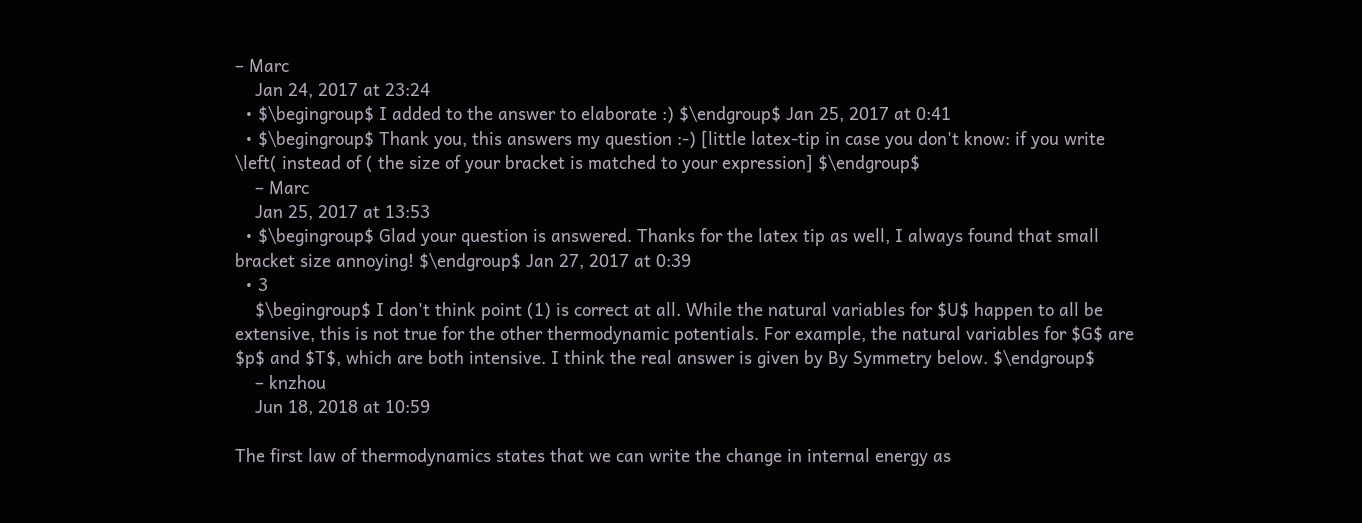– Marc
    Jan 24, 2017 at 23:24
  • $\begingroup$ I added to the answer to elaborate :) $\endgroup$ Jan 25, 2017 at 0:41
  • $\begingroup$ Thank you, this answers my question :-) [little latex-tip in case you don't know: if you write \left( instead of ( the size of your bracket is matched to your expression] $\endgroup$
    – Marc
    Jan 25, 2017 at 13:53
  • $\begingroup$ Glad your question is answered. Thanks for the latex tip as well, I always found that small bracket size annoying! $\endgroup$ Jan 27, 2017 at 0:39
  • 3
    $\begingroup$ I don't think point (1) is correct at all. While the natural variables for $U$ happen to all be extensive, this is not true for the other thermodynamic potentials. For example, the natural variables for $G$ are $p$ and $T$, which are both intensive. I think the real answer is given by By Symmetry below. $\endgroup$
    – knzhou
    Jun 18, 2018 at 10:59

The first law of thermodynamics states that we can write the change in internal energy as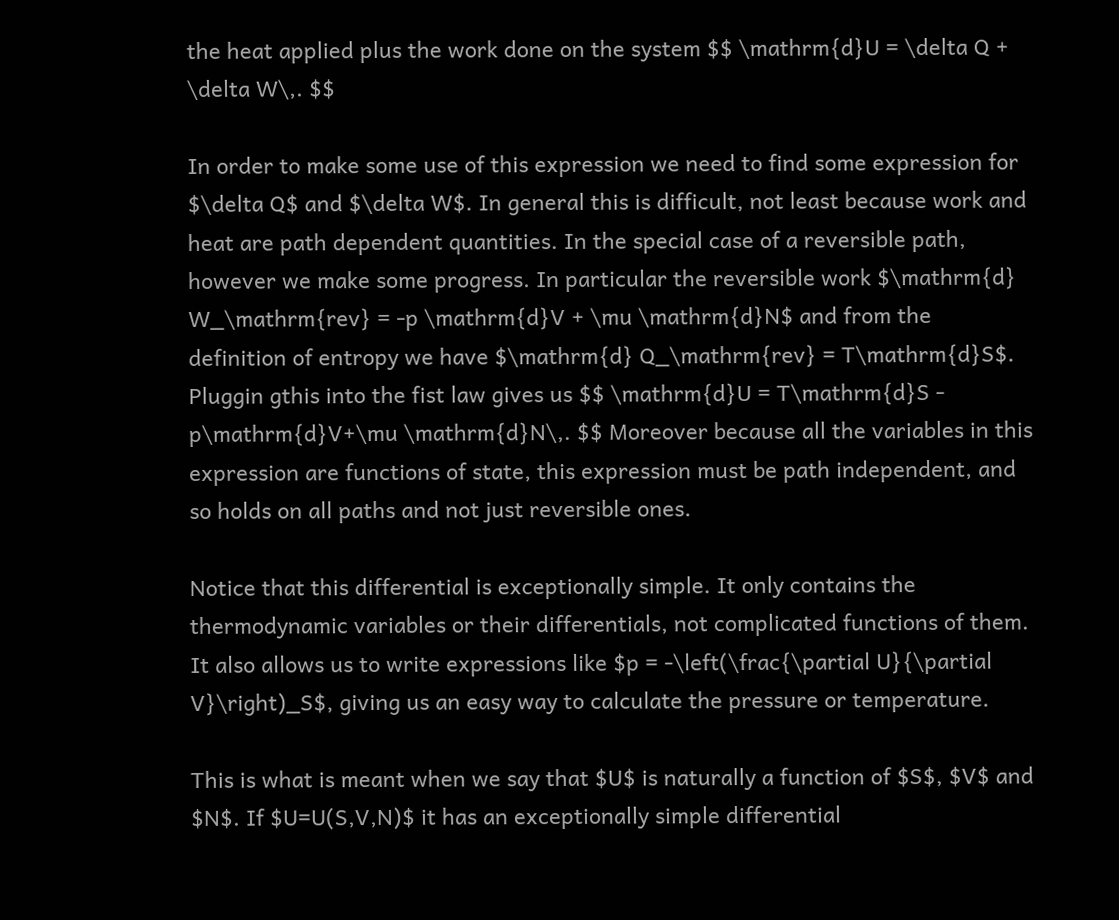the heat applied plus the work done on the system $$ \mathrm{d}U = \delta Q + \delta W\,. $$

In order to make some use of this expression we need to find some expression for $\delta Q$ and $\delta W$. In general this is difficult, not least because work and heat are path dependent quantities. In the special case of a reversible path, however we make some progress. In particular the reversible work $\mathrm{d} W_\mathrm{rev} = -p \mathrm{d}V + \mu \mathrm{d}N$ and from the definition of entropy we have $\mathrm{d} Q_\mathrm{rev} = T\mathrm{d}S$. Pluggin gthis into the fist law gives us $$ \mathrm{d}U = T\mathrm{d}S - p\mathrm{d}V+\mu \mathrm{d}N\,. $$ Moreover because all the variables in this expression are functions of state, this expression must be path independent, and so holds on all paths and not just reversible ones.

Notice that this differential is exceptionally simple. It only contains the thermodynamic variables or their differentials, not complicated functions of them. It also allows us to write expressions like $p = -\left(\frac{\partial U}{\partial V}\right)_S$, giving us an easy way to calculate the pressure or temperature.

This is what is meant when we say that $U$ is naturally a function of $S$, $V$ and $N$. If $U=U(S,V,N)$ it has an exceptionally simple differential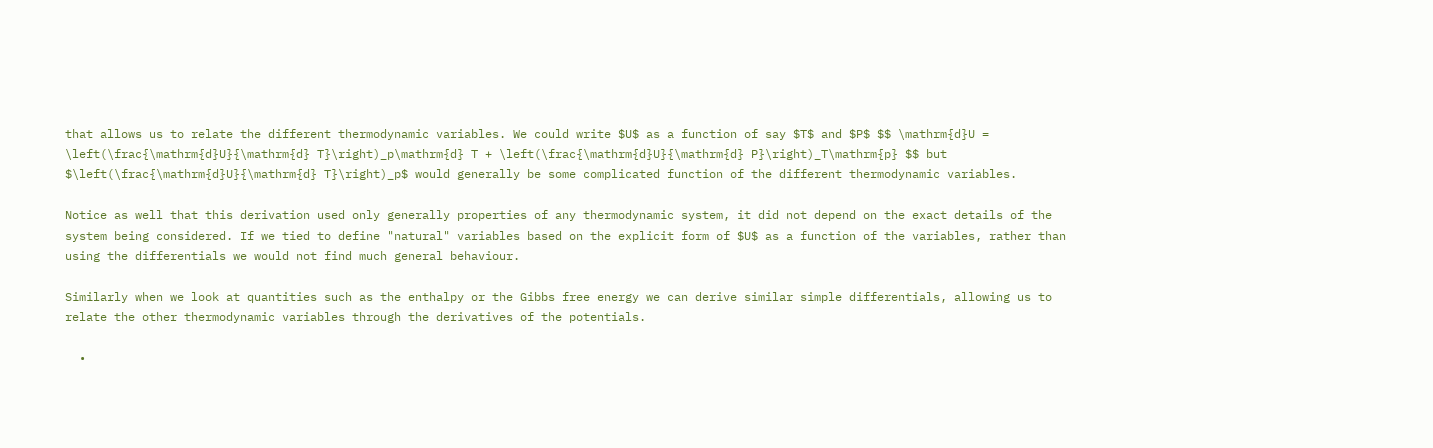that allows us to relate the different thermodynamic variables. We could write $U$ as a function of say $T$ and $P$ $$ \mathrm{d}U = \left(\frac{\mathrm{d}U}{\mathrm{d} T}\right)_p\mathrm{d} T + \left(\frac{\mathrm{d}U}{\mathrm{d} P}\right)_T\mathrm{p} $$ but $\left(\frac{\mathrm{d}U}{\mathrm{d} T}\right)_p$ would generally be some complicated function of the different thermodynamic variables.

Notice as well that this derivation used only generally properties of any thermodynamic system, it did not depend on the exact details of the system being considered. If we tied to define "natural" variables based on the explicit form of $U$ as a function of the variables, rather than using the differentials we would not find much general behaviour.

Similarly when we look at quantities such as the enthalpy or the Gibbs free energy we can derive similar simple differentials, allowing us to relate the other thermodynamic variables through the derivatives of the potentials.

  •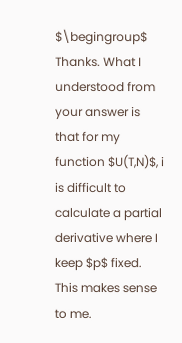$\begingroup$ Thanks. What I understood from your answer is that for my function $U(T,N)$, i is difficult to calculate a partial derivative where I keep $p$ fixed. This makes sense to me.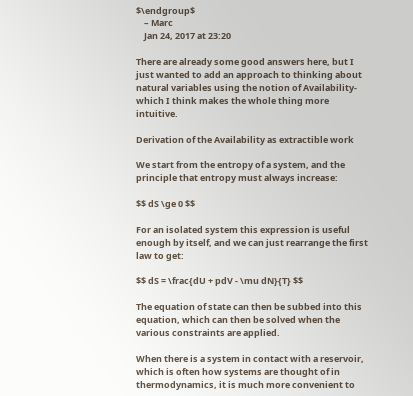$\endgroup$
    – Marc
    Jan 24, 2017 at 23:20

There are already some good answers here, but I just wanted to add an approach to thinking about natural variables using the notion of Availability- which I think makes the whole thing more intuitive.

Derivation of the Availability as extractible work

We start from the entropy of a system, and the principle that entropy must always increase:

$$ dS \ge 0 $$

For an isolated system this expression is useful enough by itself, and we can just rearrange the first law to get:

$$ dS = \frac{dU + pdV - \mu dN}{T} $$

The equation of state can then be subbed into this equation, which can then be solved when the various constraints are applied.

When there is a system in contact with a reservoir, which is often how systems are thought of in thermodynamics, it is much more convenient to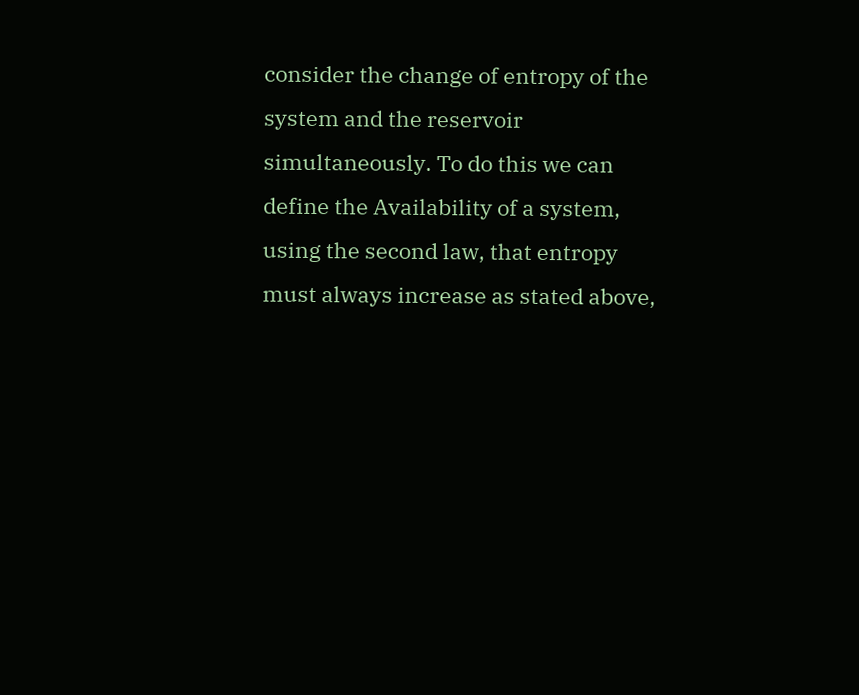consider the change of entropy of the system and the reservoir simultaneously. To do this we can define the Availability of a system, using the second law, that entropy must always increase as stated above,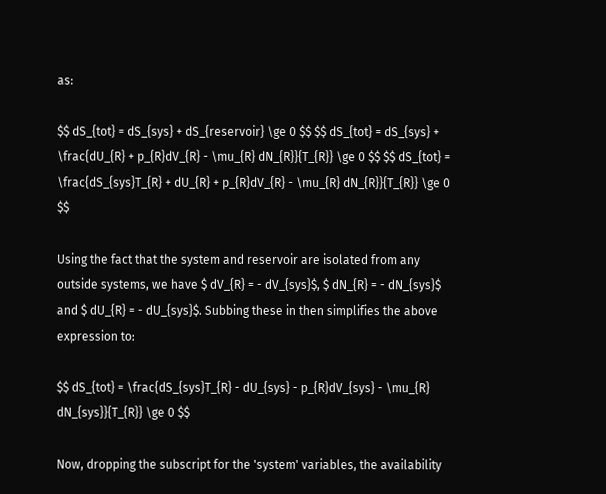as:

$$ dS_{tot} = dS_{sys} + dS_{reservoir} \ge 0 $$ $$ dS_{tot} = dS_{sys} + \frac{dU_{R} + p_{R}dV_{R} - \mu_{R} dN_{R}}{T_{R}} \ge 0 $$ $$ dS_{tot} = \frac{dS_{sys}T_{R} + dU_{R} + p_{R}dV_{R} - \mu_{R} dN_{R}}{T_{R}} \ge 0 $$

Using the fact that the system and reservoir are isolated from any outside systems, we have $ dV_{R} = - dV_{sys}$, $ dN_{R} = - dN_{sys}$ and $ dU_{R} = - dU_{sys}$. Subbing these in then simplifies the above expression to:

$$ dS_{tot} = \frac{dS_{sys}T_{R} - dU_{sys} - p_{R}dV_{sys} - \mu_{R} dN_{sys}}{T_{R}} \ge 0 $$

Now, dropping the subscript for the 'system' variables, the availability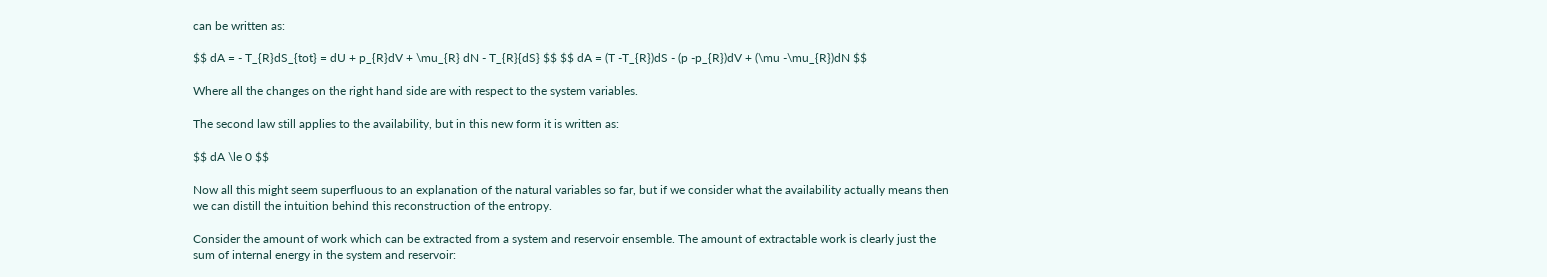can be written as:

$$ dA = - T_{R}dS_{tot} = dU + p_{R}dV + \mu_{R} dN - T_{R}{dS} $$ $$ dA = (T -T_{R})dS - (p -p_{R})dV + (\mu -\mu_{R})dN $$

Where all the changes on the right hand side are with respect to the system variables.

The second law still applies to the availability, but in this new form it is written as:

$$ dA \le 0 $$

Now all this might seem superfluous to an explanation of the natural variables so far, but if we consider what the availability actually means then we can distill the intuition behind this reconstruction of the entropy.

Consider the amount of work which can be extracted from a system and reservoir ensemble. The amount of extractable work is clearly just the sum of internal energy in the system and reservoir: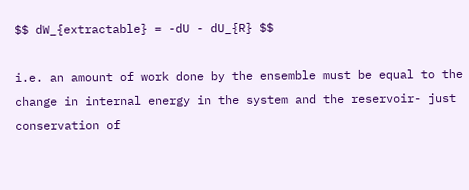$$ dW_{extractable} = -dU - dU_{R} $$

i.e. an amount of work done by the ensemble must be equal to the change in internal energy in the system and the reservoir- just conservation of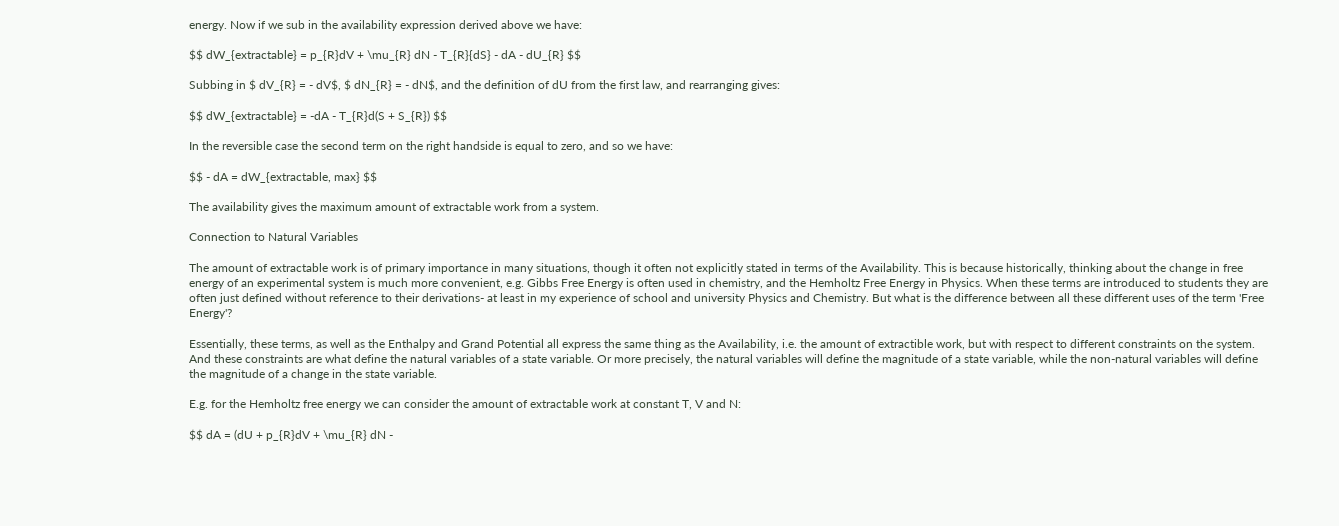energy. Now if we sub in the availability expression derived above we have:

$$ dW_{extractable} = p_{R}dV + \mu_{R} dN - T_{R}{dS} - dA - dU_{R} $$

Subbing in $ dV_{R} = - dV$, $ dN_{R} = - dN$, and the definition of dU from the first law, and rearranging gives:

$$ dW_{extractable} = -dA - T_{R}d(S + S_{R}) $$

In the reversible case the second term on the right handside is equal to zero, and so we have:

$$ - dA = dW_{extractable, max} $$

The availability gives the maximum amount of extractable work from a system.

Connection to Natural Variables

The amount of extractable work is of primary importance in many situations, though it often not explicitly stated in terms of the Availability. This is because historically, thinking about the change in free energy of an experimental system is much more convenient, e.g. Gibbs Free Energy is often used in chemistry, and the Hemholtz Free Energy in Physics. When these terms are introduced to students they are often just defined without reference to their derivations- at least in my experience of school and university Physics and Chemistry. But what is the difference between all these different uses of the term 'Free Energy'?

Essentially, these terms, as well as the Enthalpy and Grand Potential all express the same thing as the Availability, i.e. the amount of extractible work, but with respect to different constraints on the system. And these constraints are what define the natural variables of a state variable. Or more precisely, the natural variables will define the magnitude of a state variable, while the non-natural variables will define the magnitude of a change in the state variable.

E.g. for the Hemholtz free energy we can consider the amount of extractable work at constant T, V and N:

$$ dA = (dU + p_{R}dV + \mu_{R} dN -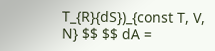T_{R}{dS})_{const T, V, N} $$ $$ dA =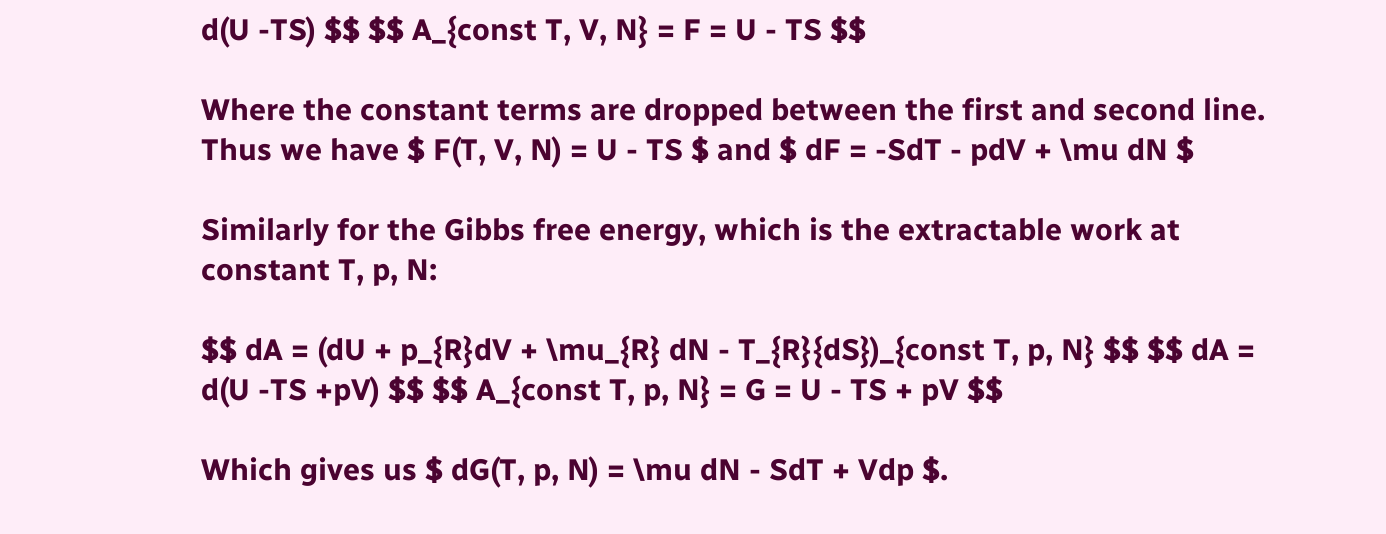d(U -TS) $$ $$ A_{const T, V, N} = F = U - TS $$

Where the constant terms are dropped between the first and second line. Thus we have $ F(T, V, N) = U - TS $ and $ dF = -SdT - pdV + \mu dN $

Similarly for the Gibbs free energy, which is the extractable work at constant T, p, N:

$$ dA = (dU + p_{R}dV + \mu_{R} dN - T_{R}{dS})_{const T, p, N} $$ $$ dA = d(U -TS +pV) $$ $$ A_{const T, p, N} = G = U - TS + pV $$

Which gives us $ dG(T, p, N) = \mu dN - SdT + Vdp $.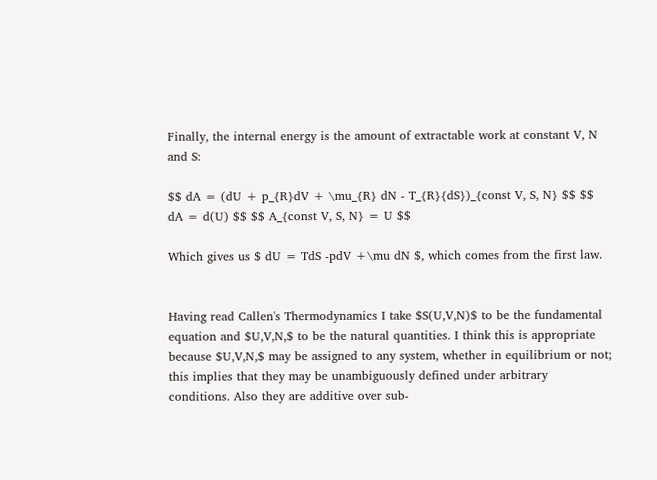Finally, the internal energy is the amount of extractable work at constant V, N and S:

$$ dA = (dU + p_{R}dV + \mu_{R} dN - T_{R}{dS})_{const V, S, N} $$ $$ dA = d(U) $$ $$ A_{const V, S, N} = U $$

Which gives us $ dU = TdS -pdV +\mu dN $, which comes from the first law.


Having read Callen's Thermodynamics I take $S(U,V,N)$ to be the fundamental equation and $U,V,N,$ to be the natural quantities. I think this is appropriate because $U,V,N,$ may be assigned to any system, whether in equilibrium or not; this implies that they may be unambiguously defined under arbitrary conditions. Also they are additive over sub-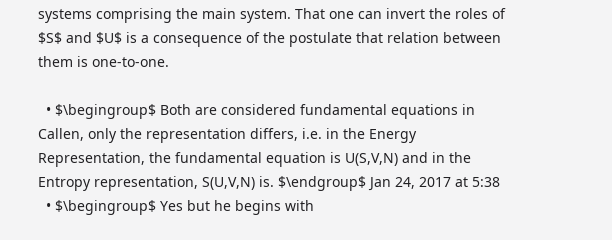systems comprising the main system. That one can invert the roles of $S$ and $U$ is a consequence of the postulate that relation between them is one-to-one.

  • $\begingroup$ Both are considered fundamental equations in Callen, only the representation differs, i.e. in the Energy Representation, the fundamental equation is U(S,V,N) and in the Entropy representation, S(U,V,N) is. $\endgroup$ Jan 24, 2017 at 5:38
  • $\begingroup$ Yes but he begins with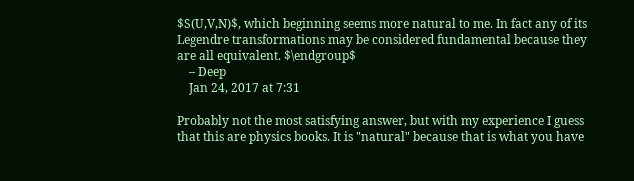$S(U,V,N)$, which beginning seems more natural to me. In fact any of its Legendre transformations may be considered fundamental because they are all equivalent. $\endgroup$
    – Deep
    Jan 24, 2017 at 7:31

Probably not the most satisfying answer, but with my experience I guess that this are physics books. It is "natural" because that is what you have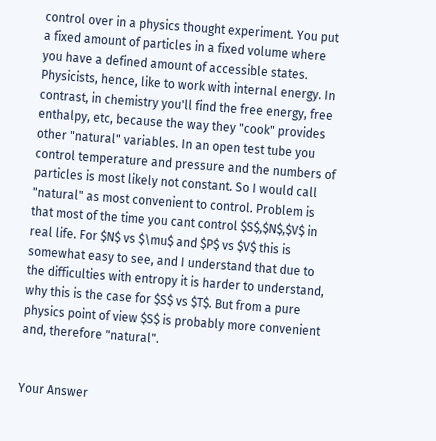control over in a physics thought experiment. You put a fixed amount of particles in a fixed volume where you have a defined amount of accessible states. Physicists, hence, like to work with internal energy. In contrast, in chemistry you'll find the free energy, free enthalpy, etc, because the way they "cook" provides other "natural" variables. In an open test tube you control temperature and pressure and the numbers of particles is most likely not constant. So I would call "natural" as most convenient to control. Problem is that most of the time you cant control $S$,$N$,$V$ in real life. For $N$ vs $\mu$ and $P$ vs $V$ this is somewhat easy to see, and I understand that due to the difficulties with entropy it is harder to understand, why this is the case for $S$ vs $T$. But from a pure physics point of view $S$ is probably more convenient and, therefore "natural".


Your Answer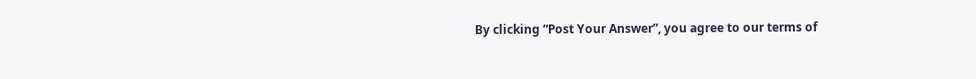By clicking “Post Your Answer”, you agree to our terms of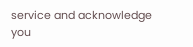service and acknowledge you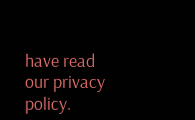have read our privacy policy.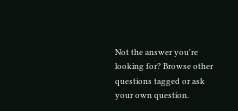Not the answer you're looking for? Browse other questions tagged or ask your own question.